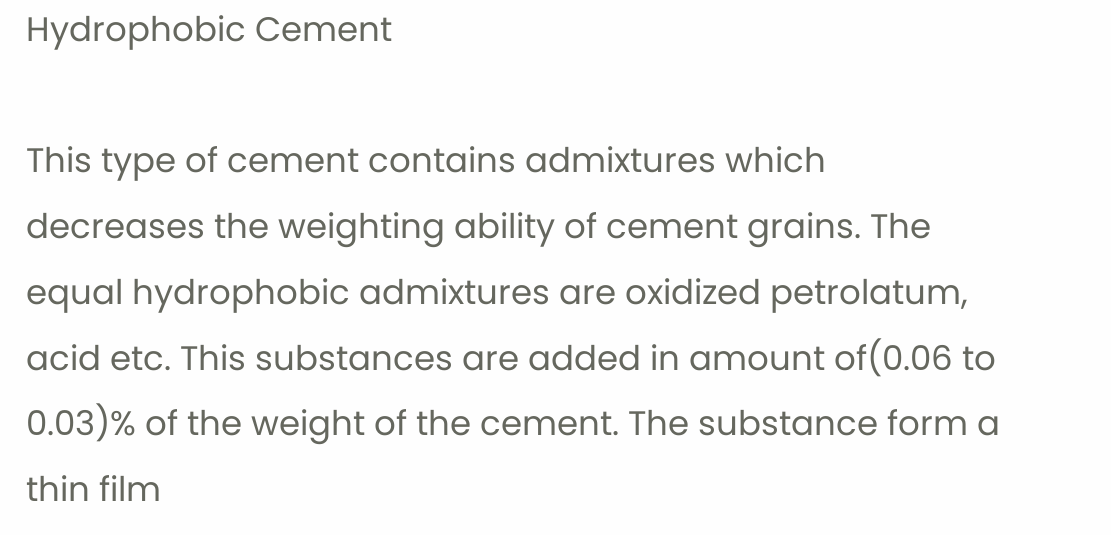Hydrophobic Cement

This type of cement contains admixtures which decreases the weighting ability of cement grains. The equal hydrophobic admixtures are oxidized petrolatum, acid etc. This substances are added in amount of(0.06 to 0.03)% of the weight of the cement. The substance form a thin film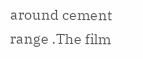around cement range .The film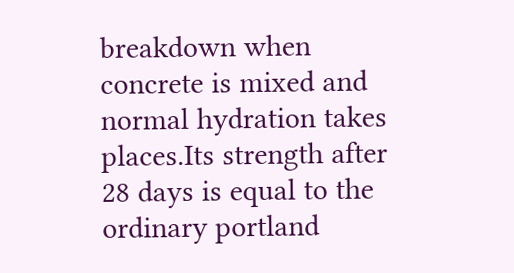breakdown when concrete is mixed and normal hydration takes places.Its strength after 28 days is equal to the ordinary portland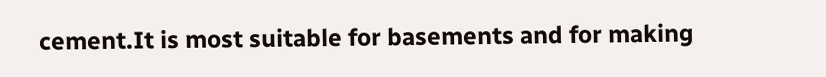cement.It is most suitable for basements and for making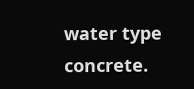water type concrete.